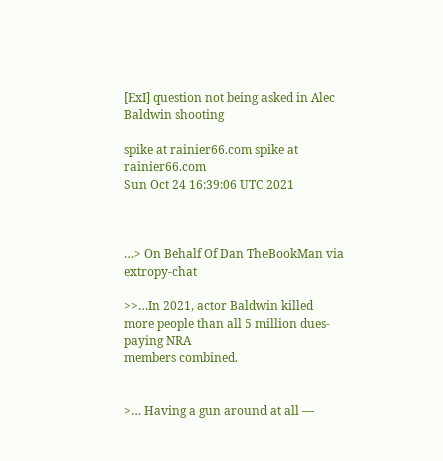[ExI] question not being asked in Alec Baldwin shooting

spike at rainier66.com spike at rainier66.com
Sun Oct 24 16:39:06 UTC 2021



…> On Behalf Of Dan TheBookMan via extropy-chat

>>…In 2021, actor Baldwin killed more people than all 5 million dues-paying NRA
members combined.


>… Having a gun around at all —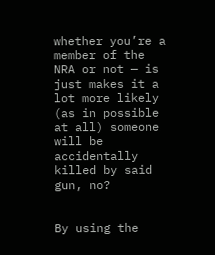whether you’re a member of the NRA or not — is just makes it a lot more likely (as in possible at all) someone will be accidentally killed by said gun, no?


By using the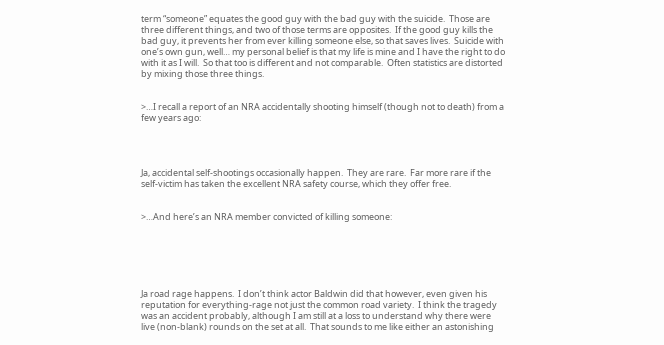term “someone” equates the good guy with the bad guy with the suicide.  Those are three different things, and two of those terms are opposites.  If the good guy kills the bad guy, it prevents her from ever killing someone else, so that saves lives.  Suicide with one’s own gun, well… my personal belief is that my life is mine and I have the right to do with it as I will.  So that too is different and not comparable.  Often statistics are distorted by mixing those three things.


>…I recall a report of an NRA accidentally shooting himself (though not to death) from a few years ago:




Ja, accidental self-shootings occasionally happen.  They are rare.  Far more rare if the self-victim has taken the excellent NRA safety course, which they offer free.


>…And here’s an NRA member convicted of killing someone:






Ja road rage happens.  I don’t think actor Baldwin did that however, even given his reputation for everything-rage not just the common road variety.  I think the tragedy was an accident probably, although I am still at a loss to understand why there were live (non-blank) rounds on the set at all.  That sounds to me like either an astonishing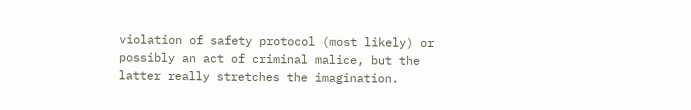violation of safety protocol (most likely) or possibly an act of criminal malice, but the latter really stretches the imagination.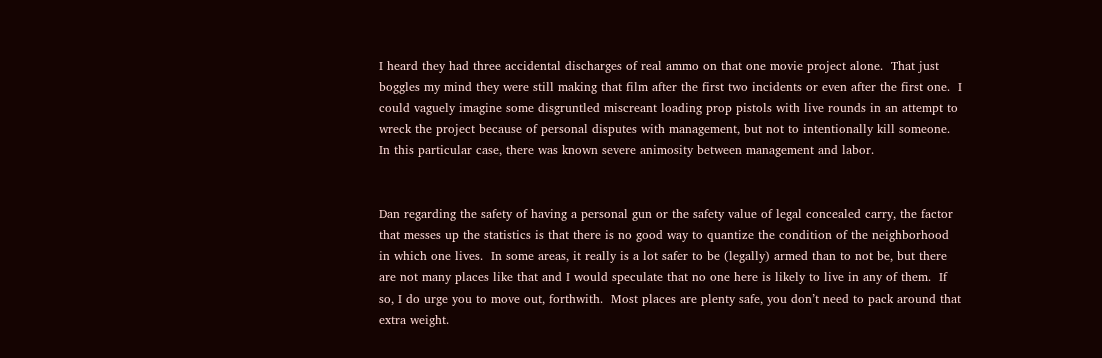I heard they had three accidental discharges of real ammo on that one movie project alone.  That just boggles my mind they were still making that film after the first two incidents or even after the first one.  I could vaguely imagine some disgruntled miscreant loading prop pistols with live rounds in an attempt to wreck the project because of personal disputes with management, but not to intentionally kill someone.  In this particular case, there was known severe animosity between management and labor.


Dan regarding the safety of having a personal gun or the safety value of legal concealed carry, the factor that messes up the statistics is that there is no good way to quantize the condition of the neighborhood in which one lives.  In some areas, it really is a lot safer to be (legally) armed than to not be, but there are not many places like that and I would speculate that no one here is likely to live in any of them.  If so, I do urge you to move out, forthwith.  Most places are plenty safe, you don’t need to pack around that extra weight.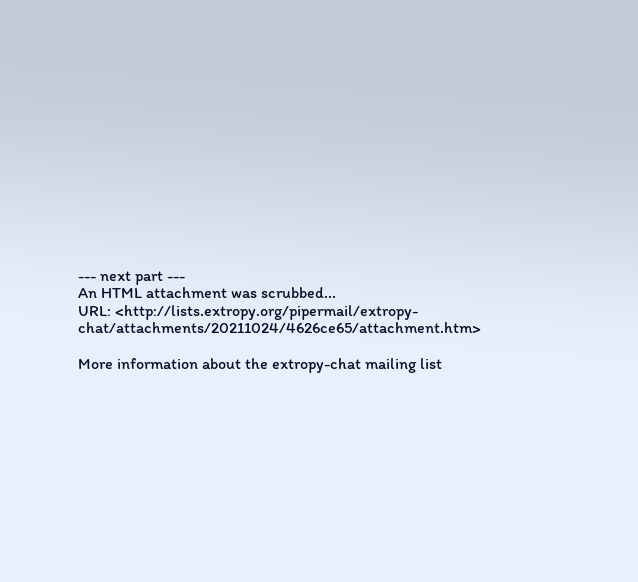--- next part ---
An HTML attachment was scrubbed...
URL: <http://lists.extropy.org/pipermail/extropy-chat/attachments/20211024/4626ce65/attachment.htm>

More information about the extropy-chat mailing list